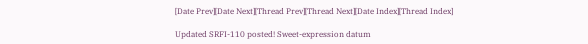[Date Prev][Date Next][Thread Prev][Thread Next][Date Index][Thread Index]

Updated SRFI-110 posted! Sweet-expression datum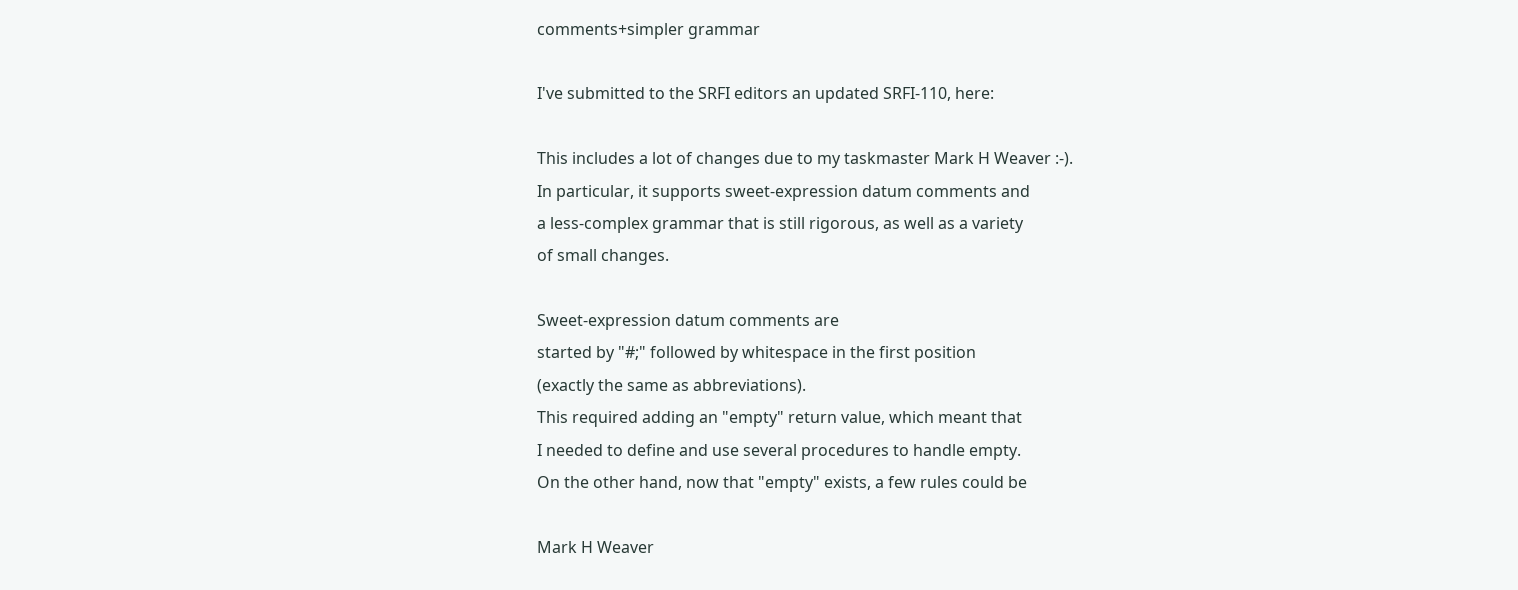comments+simpler grammar

I've submitted to the SRFI editors an updated SRFI-110, here:

This includes a lot of changes due to my taskmaster Mark H Weaver :-).
In particular, it supports sweet-expression datum comments and
a less-complex grammar that is still rigorous, as well as a variety
of small changes.

Sweet-expression datum comments are
started by "#;" followed by whitespace in the first position
(exactly the same as abbreviations).
This required adding an "empty" return value, which meant that
I needed to define and use several procedures to handle empty.
On the other hand, now that "empty" exists, a few rules could be

Mark H Weaver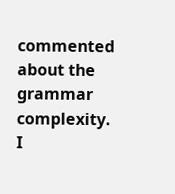commented about the grammar complexity.
I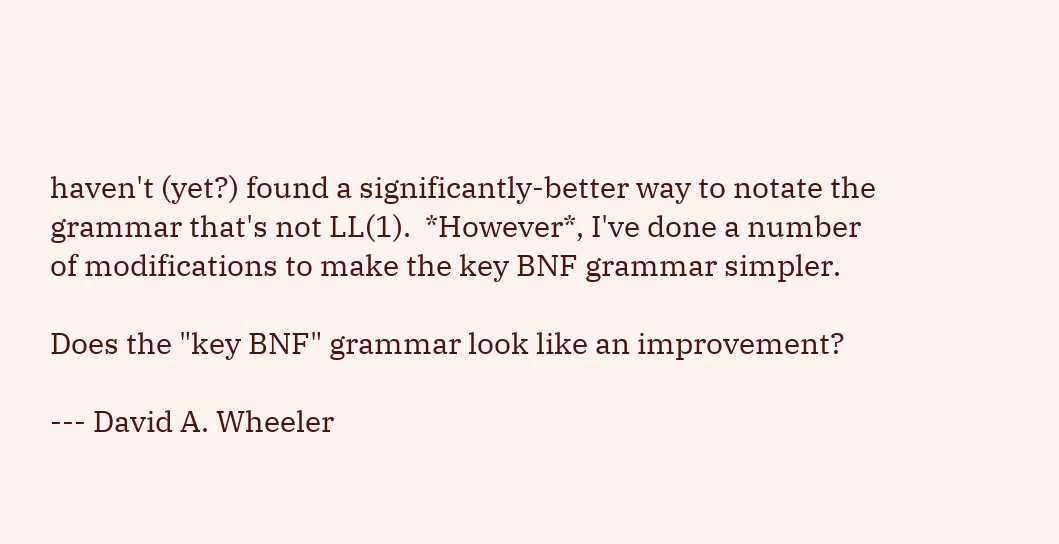haven't (yet?) found a significantly-better way to notate the
grammar that's not LL(1).  *However*, I've done a number
of modifications to make the key BNF grammar simpler.

Does the "key BNF" grammar look like an improvement?

--- David A. Wheeler